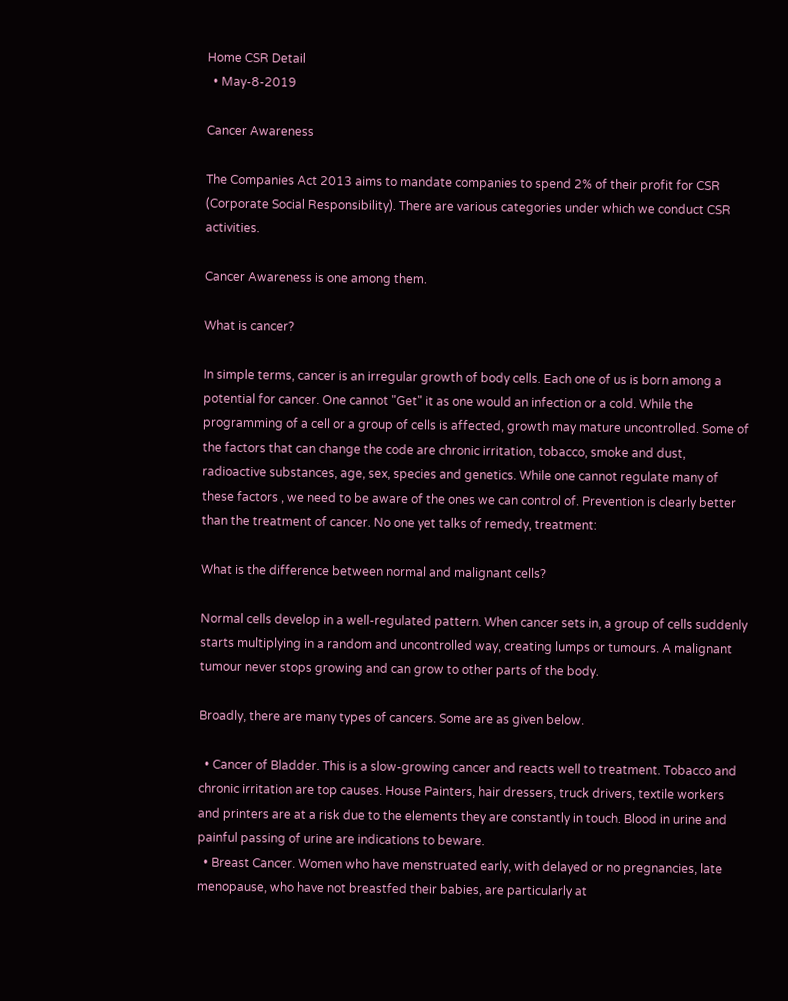Home CSR Detail
  • May-8-2019

Cancer Awareness

The Companies Act 2013 aims to mandate companies to spend 2% of their profit for CSR (Corporate Social Responsibility). There are various categories under which we conduct CSR activities.

Cancer Awareness is one among them.

What is cancer?

In simple terms, cancer is an irregular growth of body cells. Each one of us is born among a potential for cancer. One cannot "Get" it as one would an infection or a cold. While the programming of a cell or a group of cells is affected, growth may mature uncontrolled. Some of the factors that can change the code are chronic irritation, tobacco, smoke and dust, radioactive substances, age, sex, species and genetics. While one cannot regulate many of these factors , we need to be aware of the ones we can control of. Prevention is clearly better than the treatment of cancer. No one yet talks of remedy, treatment:

What is the difference between normal and malignant cells?

Normal cells develop in a well-regulated pattern. When cancer sets in, a group of cells suddenly starts multiplying in a random and uncontrolled way, creating lumps or tumours. A malignant tumour never stops growing and can grow to other parts of the body.

Broadly, there are many types of cancers. Some are as given below.

  • Cancer of Bladder. This is a slow-growing cancer and reacts well to treatment. Tobacco and chronic irritation are top causes. House Painters, hair dressers, truck drivers, textile workers and printers are at a risk due to the elements they are constantly in touch. Blood in urine and painful passing of urine are indications to beware.
  • Breast Cancer. Women who have menstruated early, with delayed or no pregnancies, late menopause, who have not breastfed their babies, are particularly at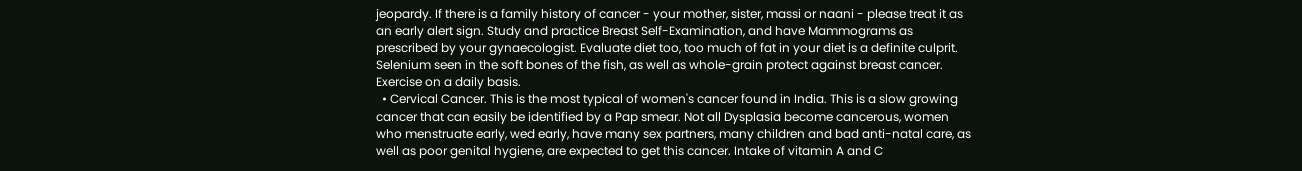jeopardy. If there is a family history of cancer - your mother, sister, massi or naani - please treat it as an early alert sign. Study and practice Breast Self-Examination, and have Mammograms as prescribed by your gynaecologist. Evaluate diet too, too much of fat in your diet is a definite culprit. Selenium seen in the soft bones of the fish, as well as whole-grain protect against breast cancer. Exercise on a daily basis.
  • Cervical Cancer. This is the most typical of women's cancer found in India. This is a slow growing cancer that can easily be identified by a Pap smear. Not all Dysplasia become cancerous, women who menstruate early, wed early, have many sex partners, many children and bad anti-natal care, as well as poor genital hygiene, are expected to get this cancer. Intake of vitamin A and C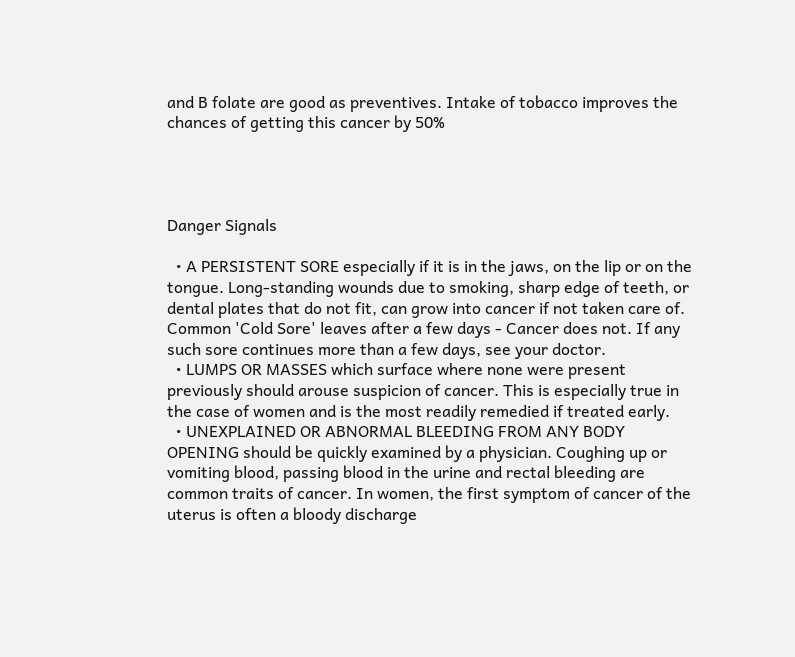and B folate are good as preventives. Intake of tobacco improves the chances of getting this cancer by 50%




Danger Signals

  • A PERSISTENT SORE especially if it is in the jaws, on the lip or on the tongue. Long-standing wounds due to smoking, sharp edge of teeth, or dental plates that do not fit, can grow into cancer if not taken care of. Common 'Cold Sore' leaves after a few days - Cancer does not. If any such sore continues more than a few days, see your doctor.
  • LUMPS OR MASSES which surface where none were present previously should arouse suspicion of cancer. This is especially true in the case of women and is the most readily remedied if treated early.
  • UNEXPLAINED OR ABNORMAL BLEEDING FROM ANY BODY OPENING should be quickly examined by a physician. Coughing up or vomiting blood, passing blood in the urine and rectal bleeding are common traits of cancer. In women, the first symptom of cancer of the uterus is often a bloody discharge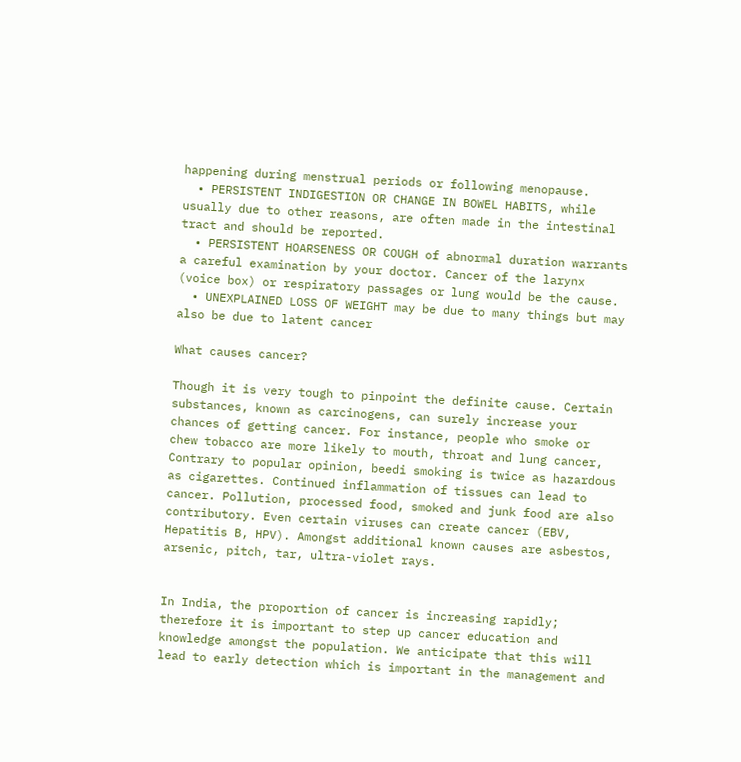happening during menstrual periods or following menopause.
  • PERSISTENT INDIGESTION OR CHANGE IN BOWEL HABITS, while usually due to other reasons, are often made in the intestinal tract and should be reported.
  • PERSISTENT HOARSENESS OR COUGH of abnormal duration warrants a careful examination by your doctor. Cancer of the larynx (voice box) or respiratory passages or lung would be the cause.
  • UNEXPLAINED LOSS OF WEIGHT may be due to many things but may also be due to latent cancer

What causes cancer?

Though it is very tough to pinpoint the definite cause. Certain substances, known as carcinogens, can surely increase your chances of getting cancer. For instance, people who smoke or chew tobacco are more likely to mouth, throat and lung cancer, Contrary to popular opinion, beedi smoking is twice as hazardous as cigarettes. Continued inflammation of tissues can lead to cancer. Pollution, processed food, smoked and junk food are also contributory. Even certain viruses can create cancer (EBV, Hepatitis B, HPV). Amongst additional known causes are asbestos, arsenic, pitch, tar, ultra-violet rays.


In India, the proportion of cancer is increasing rapidly; therefore it is important to step up cancer education and knowledge amongst the population. We anticipate that this will lead to early detection which is important in the management and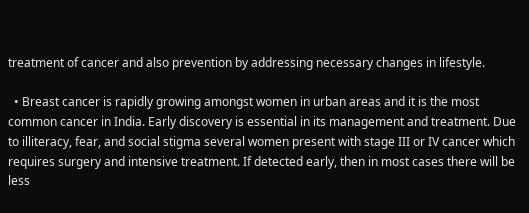treatment of cancer and also prevention by addressing necessary changes in lifestyle.

  • Breast cancer is rapidly growing amongst women in urban areas and it is the most common cancer in India. Early discovery is essential in its management and treatment. Due to illiteracy, fear, and social stigma several women present with stage III or IV cancer which requires surgery and intensive treatment. If detected early, then in most cases there will be less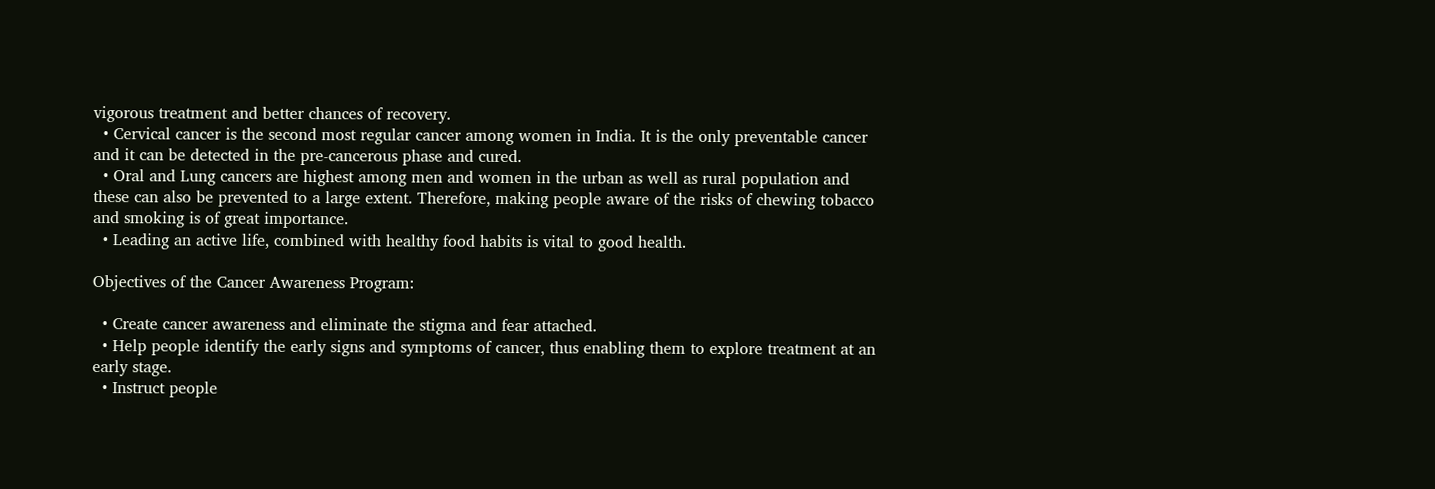vigorous treatment and better chances of recovery.
  • Cervical cancer is the second most regular cancer among women in India. It is the only preventable cancer and it can be detected in the pre-cancerous phase and cured.
  • Oral and Lung cancers are highest among men and women in the urban as well as rural population and these can also be prevented to a large extent. Therefore, making people aware of the risks of chewing tobacco and smoking is of great importance.
  • Leading an active life, combined with healthy food habits is vital to good health.

Objectives of the Cancer Awareness Program:

  • Create cancer awareness and eliminate the stigma and fear attached.
  • Help people identify the early signs and symptoms of cancer, thus enabling them to explore treatment at an early stage.
  • Instruct people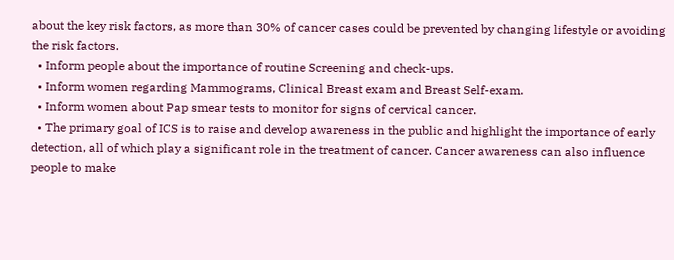about the key risk factors, as more than 30% of cancer cases could be prevented by changing lifestyle or avoiding the risk factors.
  • Inform people about the importance of routine Screening and check-ups.
  • Inform women regarding Mammograms, Clinical Breast exam and Breast Self-exam.
  • Inform women about Pap smear tests to monitor for signs of cervical cancer.
  • The primary goal of ICS is to raise and develop awareness in the public and highlight the importance of early detection, all of which play a significant role in the treatment of cancer. Cancer awareness can also influence people to make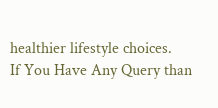healthier lifestyle choices.
If You Have Any Query than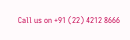Call us on +91 (22) 4212 8666